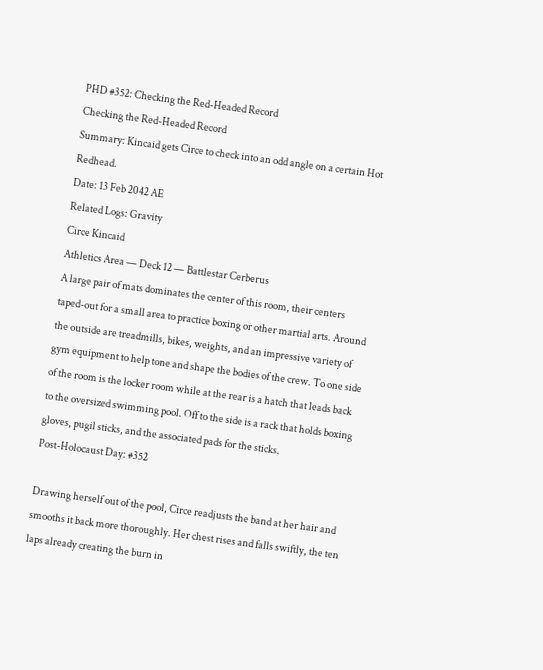PHD #352: Checking the Red-Headed Record
Checking the Red-Headed Record
Summary: Kincaid gets Circe to check into an odd angle on a certain Hot Redhead.
Date: 13 Feb 2042 AE
Related Logs: Gravity
Circe Kincaid
Athletics Area — Deck 12 — Battlestar Cerberus
A large pair of mats dominates the center of this room, their centers taped-out for a small area to practice boxing or other martial arts. Around the outside are treadmills, bikes, weights, and an impressive variety of gym equipment to help tone and shape the bodies of the crew. To one side of the room is the locker room while at the rear is a hatch that leads back to the oversized swimming pool. Off to the side is a rack that holds boxing gloves, pugil sticks, and the associated pads for the sticks.
Post-Holocaust Day: #352

Drawing herself out of the pool, Circe readjusts the band at her hair and smooths it back more thoroughly. Her chest rises and falls swiftly, the ten laps already creating the burn in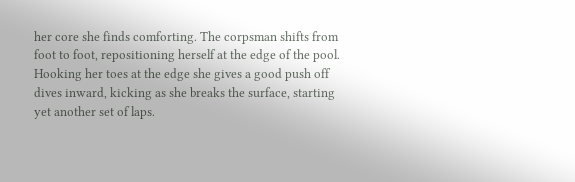her core she finds comforting. The corpsman shifts from foot to foot, repositioning herself at the edge of the pool. Hooking her toes at the edge she gives a good push off dives inward, kicking as she breaks the surface, starting yet another set of laps.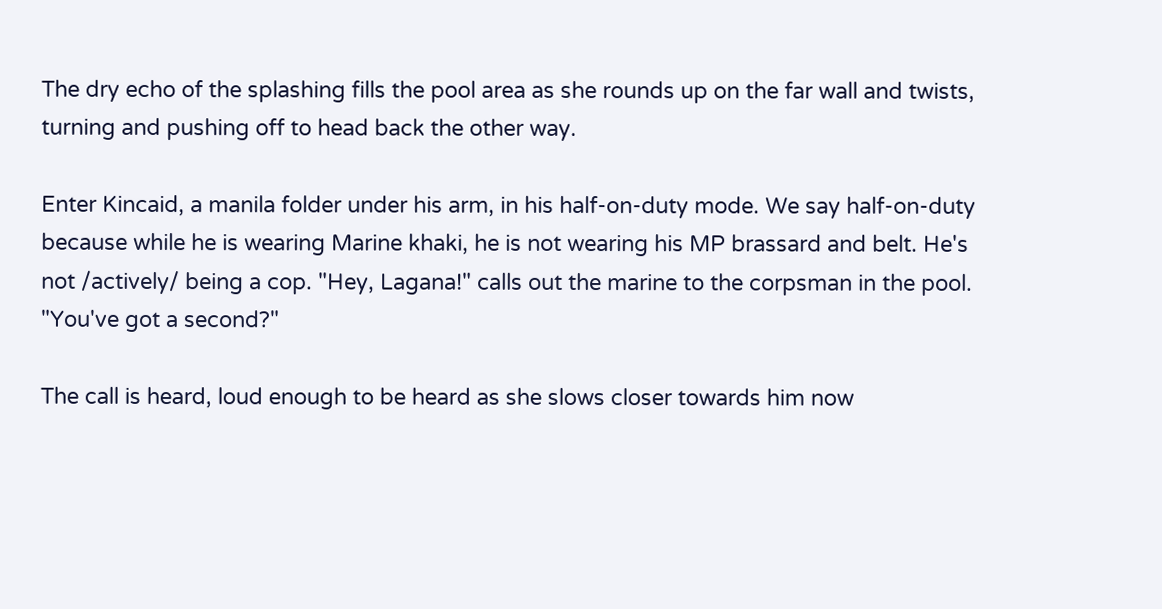The dry echo of the splashing fills the pool area as she rounds up on the far wall and twists, turning and pushing off to head back the other way.

Enter Kincaid, a manila folder under his arm, in his half-on-duty mode. We say half-on-duty because while he is wearing Marine khaki, he is not wearing his MP brassard and belt. He's not /actively/ being a cop. "Hey, Lagana!" calls out the marine to the corpsman in the pool. "You've got a second?"

The call is heard, loud enough to be heard as she slows closer towards him now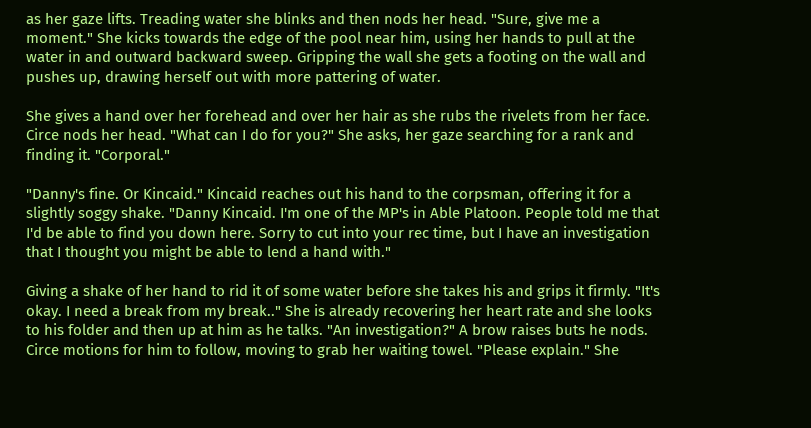as her gaze lifts. Treading water she blinks and then nods her head. "Sure, give me a moment." She kicks towards the edge of the pool near him, using her hands to pull at the water in and outward backward sweep. Gripping the wall she gets a footing on the wall and pushes up, drawing herself out with more pattering of water.

She gives a hand over her forehead and over her hair as she rubs the rivelets from her face. Circe nods her head. "What can I do for you?" She asks, her gaze searching for a rank and finding it. "Corporal."

"Danny's fine. Or Kincaid." Kincaid reaches out his hand to the corpsman, offering it for a slightly soggy shake. "Danny Kincaid. I'm one of the MP's in Able Platoon. People told me that I'd be able to find you down here. Sorry to cut into your rec time, but I have an investigation that I thought you might be able to lend a hand with."

Giving a shake of her hand to rid it of some water before she takes his and grips it firmly. "It's okay. I need a break from my break.." She is already recovering her heart rate and she looks to his folder and then up at him as he talks. "An investigation?" A brow raises buts he nods. Circe motions for him to follow, moving to grab her waiting towel. "Please explain." She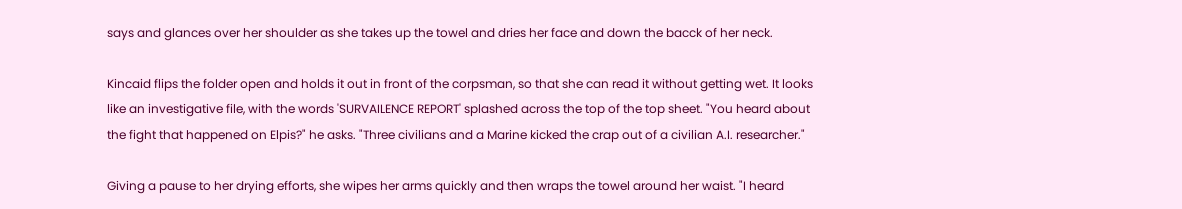says and glances over her shoulder as she takes up the towel and dries her face and down the bacck of her neck.

Kincaid flips the folder open and holds it out in front of the corpsman, so that she can read it without getting wet. It looks like an investigative file, with the words 'SURVAILENCE REPORT' splashed across the top of the top sheet. "You heard about the fight that happened on Elpis?" he asks. "Three civilians and a Marine kicked the crap out of a civilian A.I. researcher."

Giving a pause to her drying efforts, she wipes her arms quickly and then wraps the towel around her waist. "I heard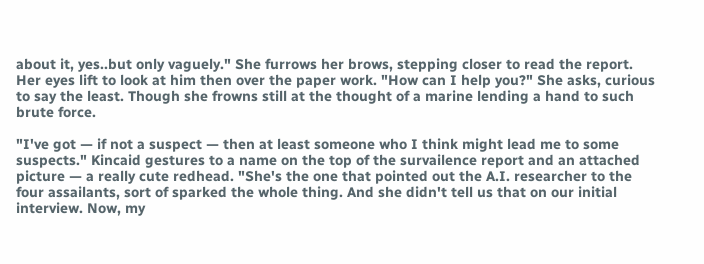about it, yes..but only vaguely." She furrows her brows, stepping closer to read the report. Her eyes lift to look at him then over the paper work. "How can I help you?" She asks, curious to say the least. Though she frowns still at the thought of a marine lending a hand to such brute force.

"I've got — if not a suspect — then at least someone who I think might lead me to some suspects." Kincaid gestures to a name on the top of the survailence report and an attached picture — a really cute redhead. "She's the one that pointed out the A.I. researcher to the four assailants, sort of sparked the whole thing. And she didn't tell us that on our initial interview. Now, my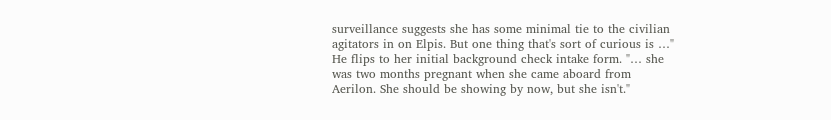surveillance suggests she has some minimal tie to the civilian agitators in on Elpis. But one thing that's sort of curious is …" He flips to her initial background check intake form. "… she was two months pregnant when she came aboard from Aerilon. She should be showing by now, but she isn't."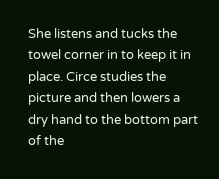She listens and tucks the towel corner in to keep it in place. Circe studies the picture and then lowers a dry hand to the bottom part of the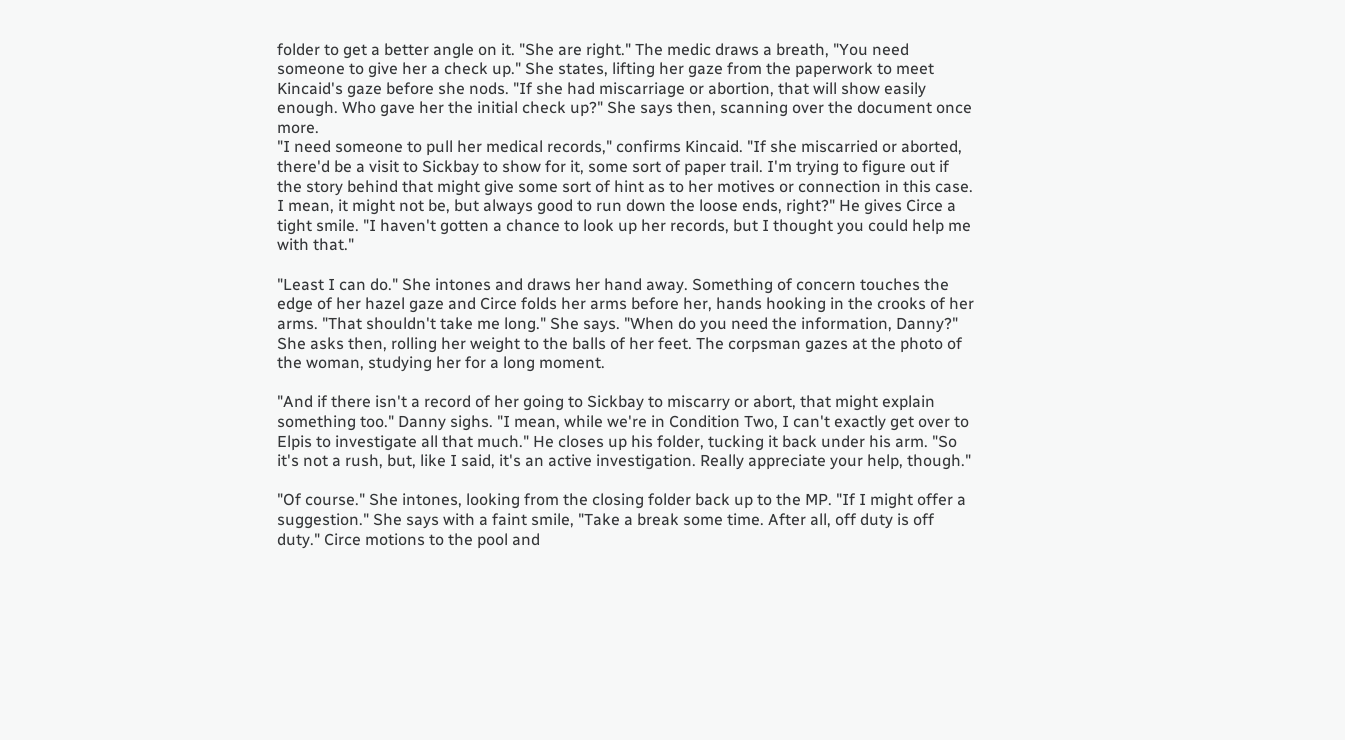folder to get a better angle on it. "She are right." The medic draws a breath, "You need someone to give her a check up." She states, lifting her gaze from the paperwork to meet Kincaid's gaze before she nods. "If she had miscarriage or abortion, that will show easily enough. Who gave her the initial check up?" She says then, scanning over the document once more.
"I need someone to pull her medical records," confirms Kincaid. "If she miscarried or aborted, there'd be a visit to Sickbay to show for it, some sort of paper trail. I'm trying to figure out if the story behind that might give some sort of hint as to her motives or connection in this case. I mean, it might not be, but always good to run down the loose ends, right?" He gives Circe a tight smile. "I haven't gotten a chance to look up her records, but I thought you could help me with that."

"Least I can do." She intones and draws her hand away. Something of concern touches the edge of her hazel gaze and Circe folds her arms before her, hands hooking in the crooks of her arms. "That shouldn't take me long." She says. "When do you need the information, Danny?" She asks then, rolling her weight to the balls of her feet. The corpsman gazes at the photo of the woman, studying her for a long moment.

"And if there isn't a record of her going to Sickbay to miscarry or abort, that might explain something too." Danny sighs. "I mean, while we're in Condition Two, I can't exactly get over to Elpis to investigate all that much." He closes up his folder, tucking it back under his arm. "So it's not a rush, but, like I said, it's an active investigation. Really appreciate your help, though."

"Of course." She intones, looking from the closing folder back up to the MP. "If I might offer a suggestion." She says with a faint smile, "Take a break some time. After all, off duty is off duty." Circe motions to the pool and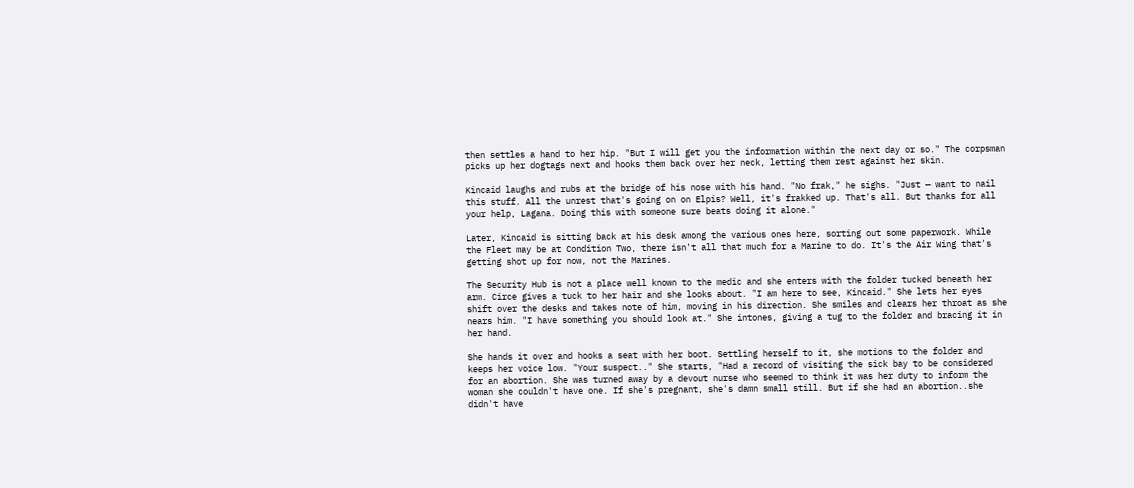then settles a hand to her hip. "But I will get you the information within the next day or so." The corpsman picks up her dogtags next and hooks them back over her neck, letting them rest against her skin.

Kincaid laughs and rubs at the bridge of his nose with his hand. "No frak," he sighs. "Just — want to nail this stuff. All the unrest that's going on on Elpis? Well, it's frakked up. That's all. But thanks for all your help, Lagana. Doing this with someone sure beats doing it alone."

Later, Kincaid is sitting back at his desk among the various ones here, sorting out some paperwork. While the Fleet may be at Condition Two, there isn't all that much for a Marine to do. It's the Air Wing that's getting shot up for now, not the Marines.

The Security Hub is not a place well known to the medic and she enters with the folder tucked beneath her arm. Circe gives a tuck to her hair and she looks about. "I am here to see, Kincaid." She lets her eyes shift over the desks and takes note of him, moving in his direction. She smiles and clears her throat as she nears him. "I have something you should look at." She intones, giving a tug to the folder and bracing it in her hand.

She hands it over and hooks a seat with her boot. Settling herself to it, she motions to the folder and keeps her voice low. "Your suspect.." She starts, "Had a record of visiting the sick bay to be considered for an abortion. She was turned away by a devout nurse who seemed to think it was her duty to inform the woman she couldn't have one. If she's pregnant, she's damn small still. But if she had an abortion..she didn't have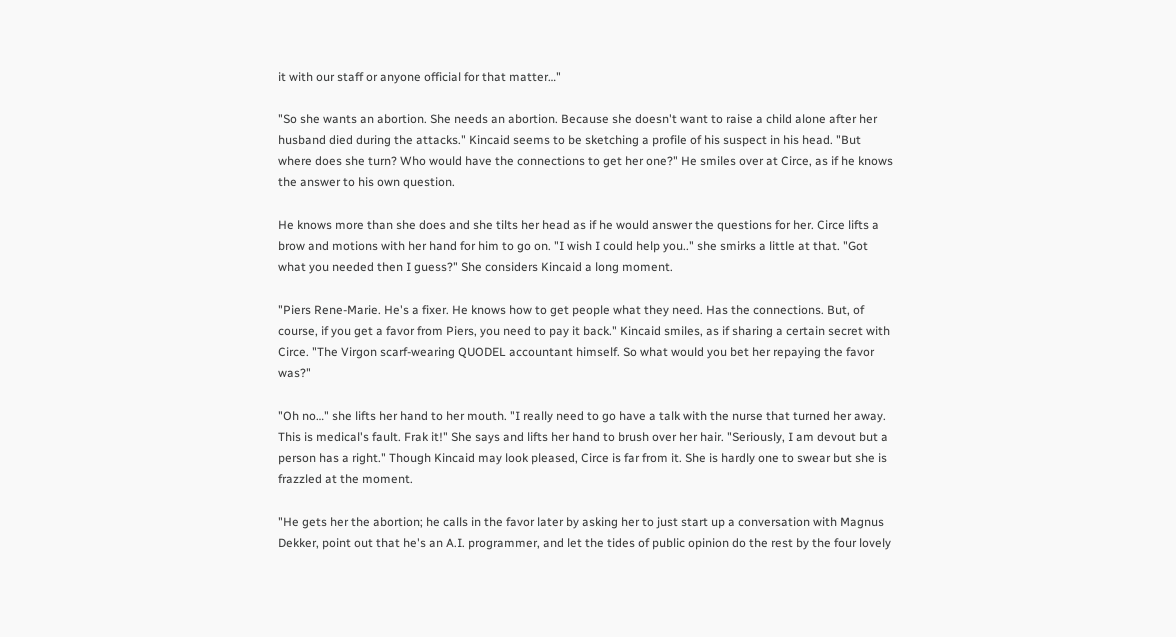it with our staff or anyone official for that matter…"

"So she wants an abortion. She needs an abortion. Because she doesn't want to raise a child alone after her husband died during the attacks." Kincaid seems to be sketching a profile of his suspect in his head. "But where does she turn? Who would have the connections to get her one?" He smiles over at Circe, as if he knows the answer to his own question.

He knows more than she does and she tilts her head as if he would answer the questions for her. Circe lifts a brow and motions with her hand for him to go on. "I wish I could help you.." she smirks a little at that. "Got what you needed then I guess?" She considers Kincaid a long moment.

"Piers Rene-Marie. He's a fixer. He knows how to get people what they need. Has the connections. But, of course, if you get a favor from Piers, you need to pay it back." Kincaid smiles, as if sharing a certain secret with Circe. "The Virgon scarf-wearing QUODEL accountant himself. So what would you bet her repaying the favor was?"

"Oh no…" she lifts her hand to her mouth. "I really need to go have a talk with the nurse that turned her away. This is medical's fault. Frak it!" She says and lifts her hand to brush over her hair. "Seriously, I am devout but a person has a right." Though Kincaid may look pleased, Circe is far from it. She is hardly one to swear but she is frazzled at the moment.

"He gets her the abortion; he calls in the favor later by asking her to just start up a conversation with Magnus Dekker, point out that he's an A.I. programmer, and let the tides of public opinion do the rest by the four lovely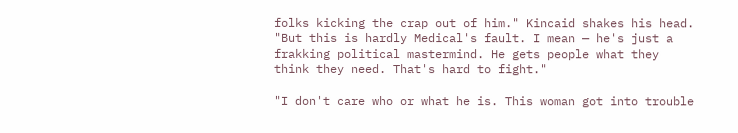folks kicking the crap out of him." Kincaid shakes his head. "But this is hardly Medical's fault. I mean — he's just a frakking political mastermind. He gets people what they think they need. That's hard to fight."

"I don't care who or what he is. This woman got into trouble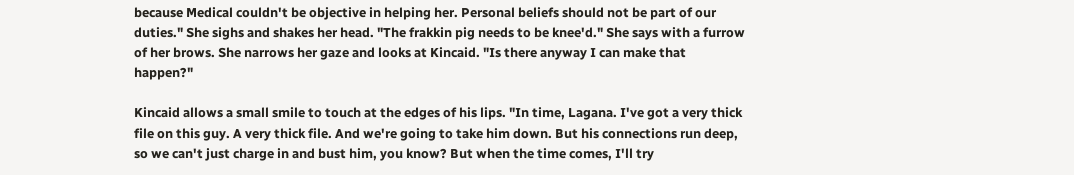because Medical couldn't be objective in helping her. Personal beliefs should not be part of our duties." She sighs and shakes her head. "The frakkin pig needs to be knee'd." She says with a furrow of her brows. She narrows her gaze and looks at Kincaid. "Is there anyway I can make that happen?"

Kincaid allows a small smile to touch at the edges of his lips. "In time, Lagana. I've got a very thick file on this guy. A very thick file. And we're going to take him down. But his connections run deep, so we can't just charge in and bust him, you know? But when the time comes, I'll try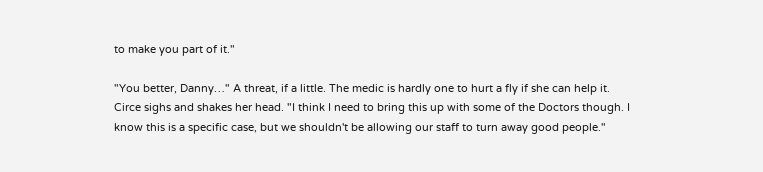to make you part of it."

"You better, Danny…" A threat, if a little. The medic is hardly one to hurt a fly if she can help it. Circe sighs and shakes her head. "I think I need to bring this up with some of the Doctors though. I know this is a specific case, but we shouldn't be allowing our staff to turn away good people."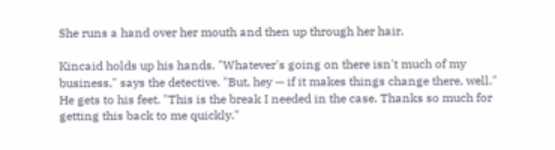She runs a hand over her mouth and then up through her hair.

Kincaid holds up his hands. "Whatever's going on there isn't much of my business," says the detective. "But, hey — if it makes things change there, well." He gets to his feet. "This is the break I needed in the case. Thanks so much for getting this back to me quickly."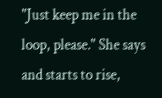"Just keep me in the loop, please." She says and starts to rise,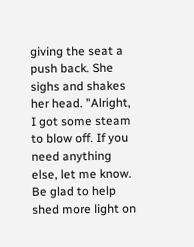giving the seat a push back. She sighs and shakes her head. "Alright, I got some steam to blow off. If you need anything else, let me know. Be glad to help shed more light on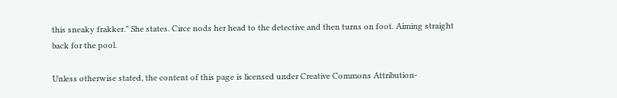this sneaky frakker." She states. Circe nods her head to the detective and then turns on foot. Aiming straight back for the pool.

Unless otherwise stated, the content of this page is licensed under Creative Commons Attribution-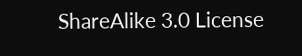ShareAlike 3.0 License